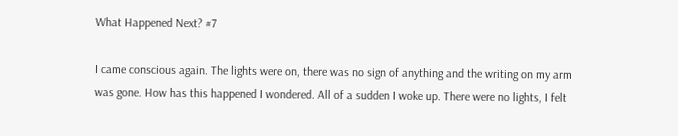What Happened Next? #7

I came conscious again. The lights were on, there was no sign of anything and the writing on my arm was gone. How has this happened I wondered. All of a sudden I woke up. There were no lights, I felt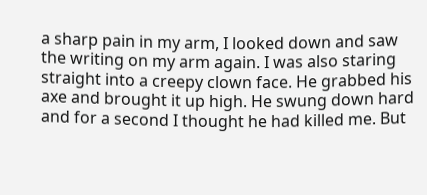a sharp pain in my arm, I looked down and saw the writing on my arm again. I was also staring straight into a creepy clown face. He grabbed his axe and brought it up high. He swung down hard and for a second I thought he had killed me. But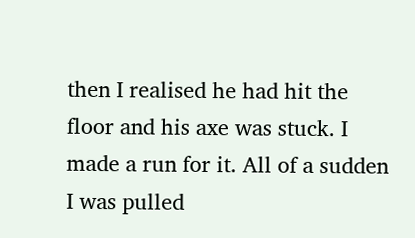then I realised he had hit the floor and his axe was stuck. I made a run for it. All of a sudden I was pulled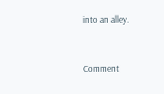into an alley.


Comment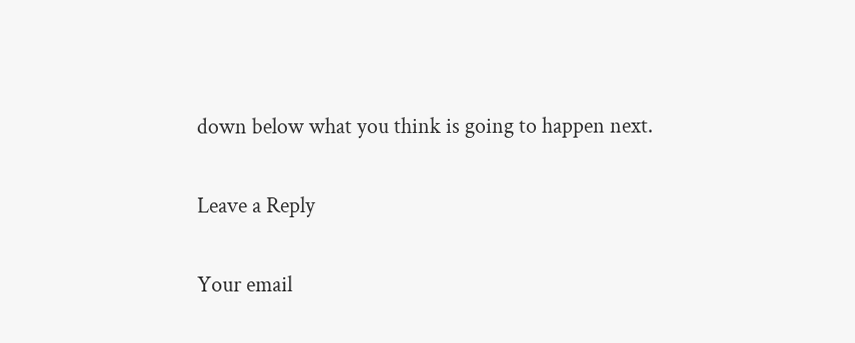down below what you think is going to happen next.

Leave a Reply

Your email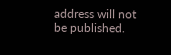address will not be published.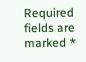Required fields are marked *